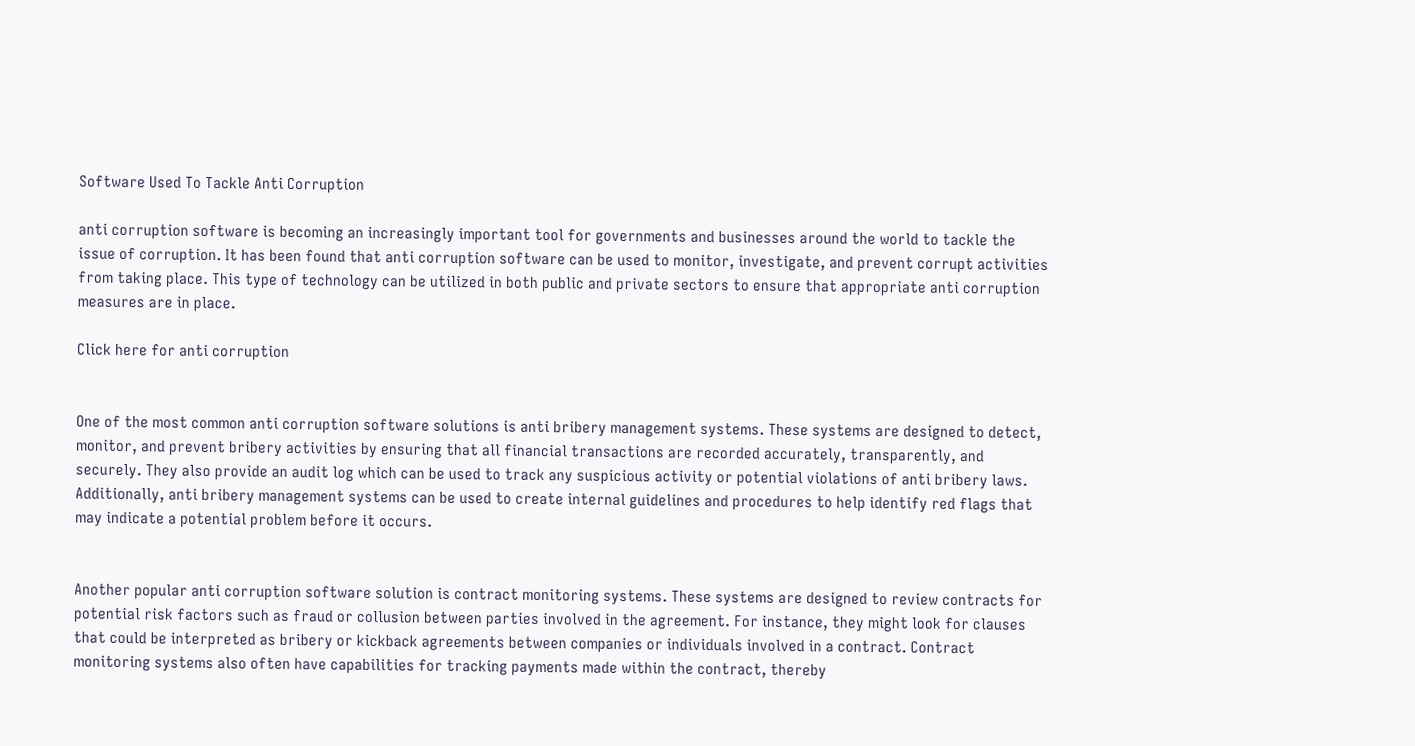Software Used To Tackle Anti Corruption

anti corruption software is becoming an increasingly important tool for governments and businesses around the world to tackle the issue of corruption. It has been found that anti corruption software can be used to monitor, investigate, and prevent corrupt activities from taking place. This type of technology can be utilized in both public and private sectors to ensure that appropriate anti corruption measures are in place.

Click here for anti corruption


One of the most common anti corruption software solutions is anti bribery management systems. These systems are designed to detect, monitor, and prevent bribery activities by ensuring that all financial transactions are recorded accurately, transparently, and securely. They also provide an audit log which can be used to track any suspicious activity or potential violations of anti bribery laws. Additionally, anti bribery management systems can be used to create internal guidelines and procedures to help identify red flags that may indicate a potential problem before it occurs.


Another popular anti corruption software solution is contract monitoring systems. These systems are designed to review contracts for potential risk factors such as fraud or collusion between parties involved in the agreement. For instance, they might look for clauses that could be interpreted as bribery or kickback agreements between companies or individuals involved in a contract. Contract monitoring systems also often have capabilities for tracking payments made within the contract, thereby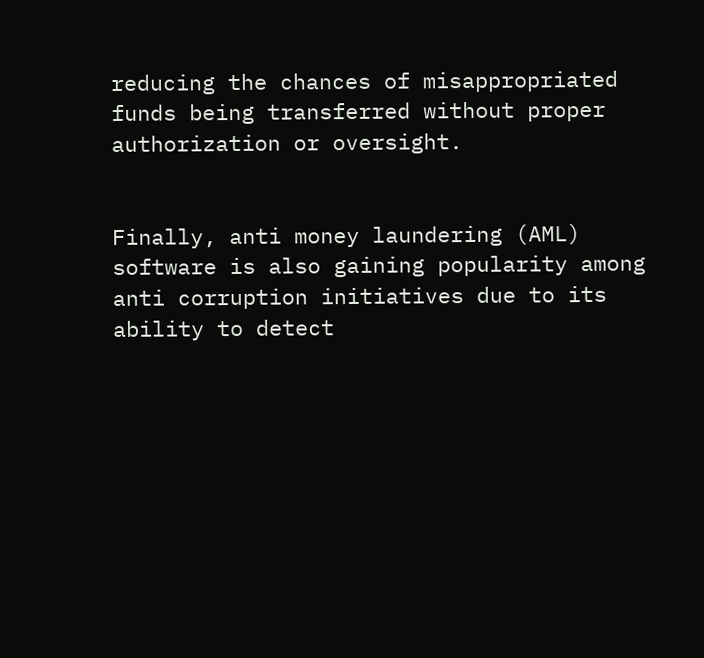reducing the chances of misappropriated funds being transferred without proper authorization or oversight.


Finally, anti money laundering (AML) software is also gaining popularity among anti corruption initiatives due to its ability to detect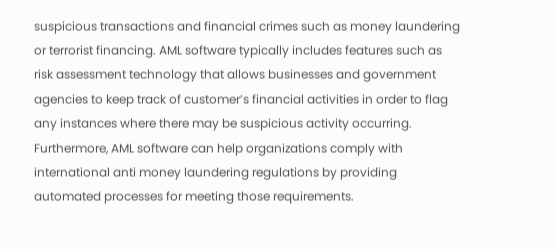suspicious transactions and financial crimes such as money laundering or terrorist financing. AML software typically includes features such as risk assessment technology that allows businesses and government agencies to keep track of customer’s financial activities in order to flag any instances where there may be suspicious activity occurring. Furthermore, AML software can help organizations comply with international anti money laundering regulations by providing automated processes for meeting those requirements.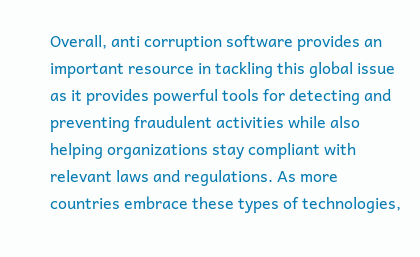Overall, anti corruption software provides an important resource in tackling this global issue as it provides powerful tools for detecting and preventing fraudulent activities while also helping organizations stay compliant with relevant laws and regulations. As more countries embrace these types of technologies,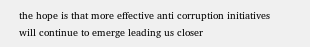the hope is that more effective anti corruption initiatives will continue to emerge leading us closer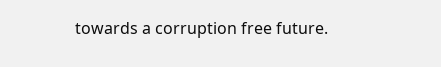towards a corruption free future.